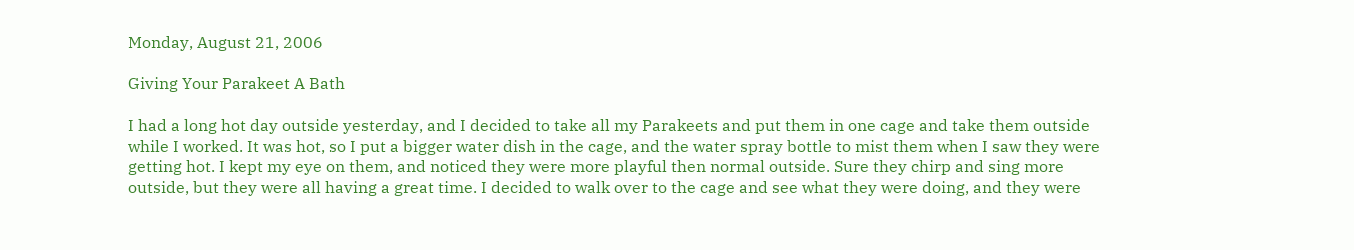Monday, August 21, 2006

Giving Your Parakeet A Bath

I had a long hot day outside yesterday, and I decided to take all my Parakeets and put them in one cage and take them outside while I worked. It was hot, so I put a bigger water dish in the cage, and the water spray bottle to mist them when I saw they were getting hot. I kept my eye on them, and noticed they were more playful then normal outside. Sure they chirp and sing more outside, but they were all having a great time. I decided to walk over to the cage and see what they were doing, and they were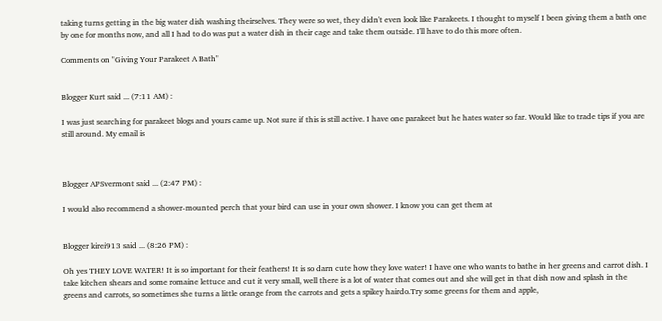taking turns getting in the big water dish washing theirselves. They were so wet, they didn't even look like Parakeets. I thought to myself I been giving them a bath one by one for months now, and all I had to do was put a water dish in their cage and take them outside. I'll have to do this more often.

Comments on "Giving Your Parakeet A Bath"


Blogger Kurt said ... (7:11 AM) :

I was just searching for parakeet blogs and yours came up. Not sure if this is still active. I have one parakeet but he hates water so far. Would like to trade tips if you are still around. My email is



Blogger APSvermont said ... (2:47 PM) :

I would also recommend a shower-mounted perch that your bird can use in your own shower. I know you can get them at


Blogger kirei913 said ... (8:26 PM) :

Oh yes THEY LOVE WATER! It is so important for their feathers! It is so darn cute how they love water! I have one who wants to bathe in her greens and carrot dish. I take kitchen shears and some romaine lettuce and cut it very small, well there is a lot of water that comes out and she will get in that dish now and splash in the greens and carrots, so sometimes she turns a little orange from the carrots and gets a spikey hairdo.Try some greens for them and apple,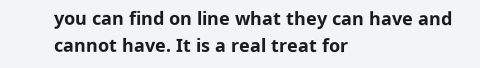you can find on line what they can have and cannot have. It is a real treat for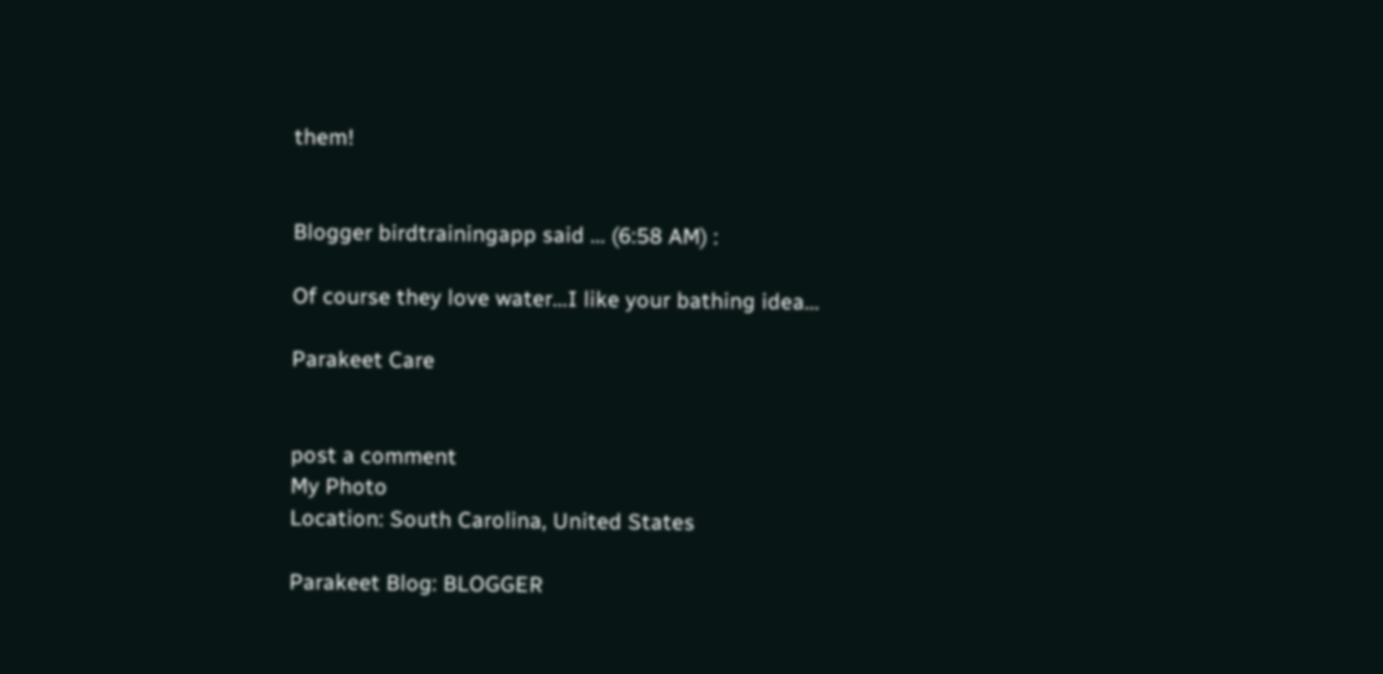them!


Blogger birdtrainingapp said ... (6:58 AM) :

Of course they love water...I like your bathing idea...

Parakeet Care


post a comment
My Photo
Location: South Carolina, United States

Parakeet Blog: BLOGGER